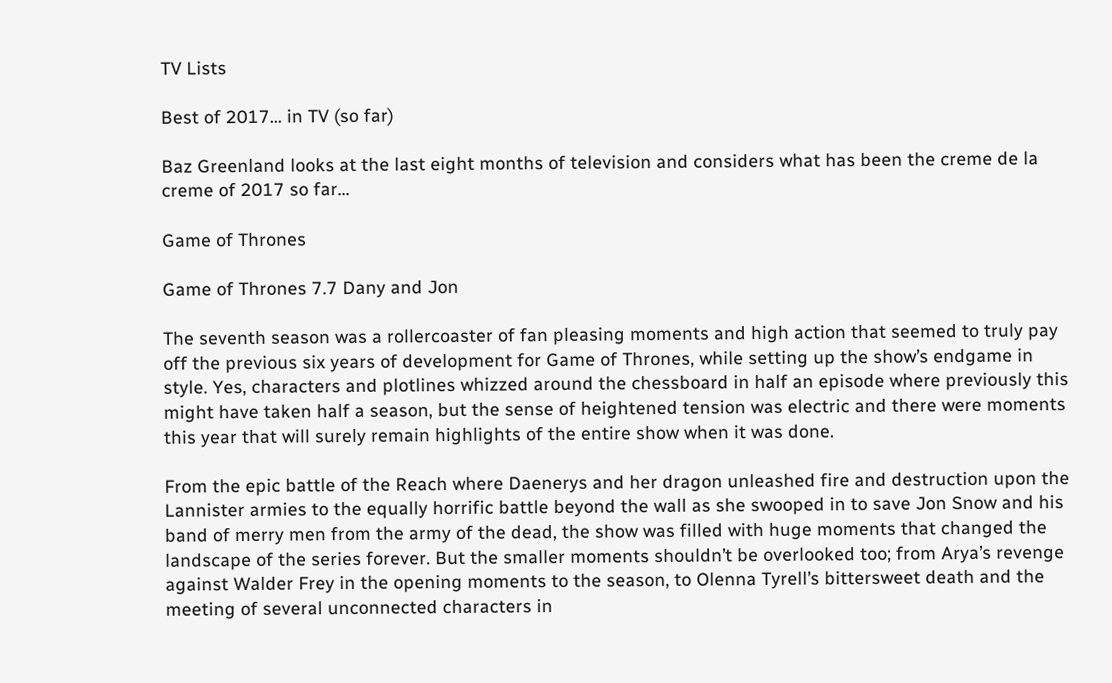TV Lists

Best of 2017… in TV (so far)

Baz Greenland looks at the last eight months of television and considers what has been the creme de la creme of 2017 so far...

Game of Thrones

Game of Thrones 7.7 Dany and Jon

The seventh season was a rollercoaster of fan pleasing moments and high action that seemed to truly pay off the previous six years of development for Game of Thrones, while setting up the show’s endgame in style. Yes, characters and plotlines whizzed around the chessboard in half an episode where previously this might have taken half a season, but the sense of heightened tension was electric and there were moments this year that will surely remain highlights of the entire show when it was done.

From the epic battle of the Reach where Daenerys and her dragon unleashed fire and destruction upon the Lannister armies to the equally horrific battle beyond the wall as she swooped in to save Jon Snow and his band of merry men from the army of the dead, the show was filled with huge moments that changed the landscape of the series forever. But the smaller moments shouldn’t be overlooked too; from Arya’s revenge against Walder Frey in the opening moments to the season, to Olenna Tyrell’s bittersweet death and the meeting of several unconnected characters in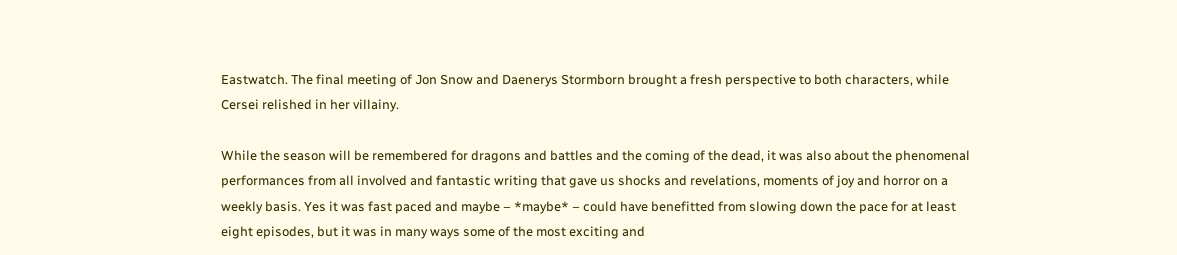Eastwatch. The final meeting of Jon Snow and Daenerys Stormborn brought a fresh perspective to both characters, while Cersei relished in her villainy.

While the season will be remembered for dragons and battles and the coming of the dead, it was also about the phenomenal performances from all involved and fantastic writing that gave us shocks and revelations, moments of joy and horror on a weekly basis. Yes it was fast paced and maybe – *maybe* – could have benefitted from slowing down the pace for at least eight episodes, but it was in many ways some of the most exciting and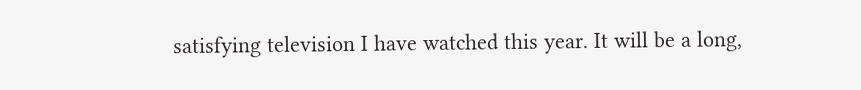satisfying television I have watched this year. It will be a long,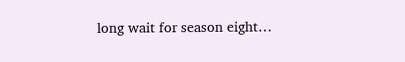long wait for season eight…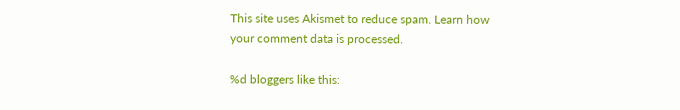This site uses Akismet to reduce spam. Learn how your comment data is processed.

%d bloggers like this: